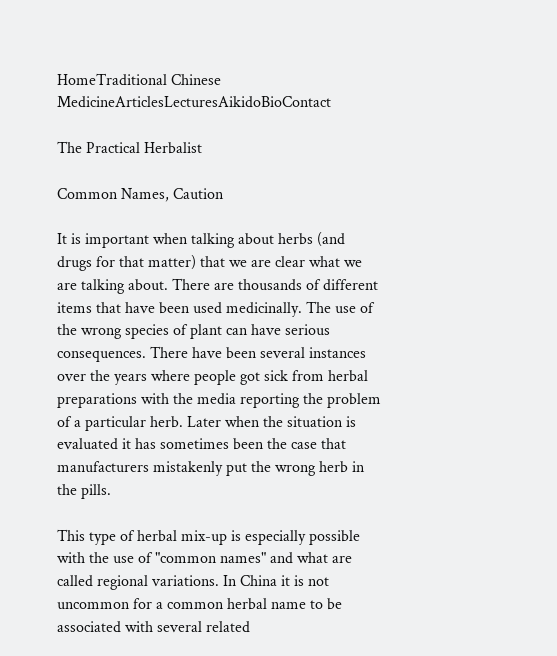HomeTraditional Chinese MedicineArticlesLecturesAikidoBioContact

The Practical Herbalist

Common Names, Caution

It is important when talking about herbs (and drugs for that matter) that we are clear what we are talking about. There are thousands of different items that have been used medicinally. The use of the wrong species of plant can have serious consequences. There have been several instances over the years where people got sick from herbal preparations with the media reporting the problem of a particular herb. Later when the situation is evaluated it has sometimes been the case that manufacturers mistakenly put the wrong herb in the pills.

This type of herbal mix-up is especially possible with the use of "common names" and what are called regional variations. In China it is not uncommon for a common herbal name to be associated with several related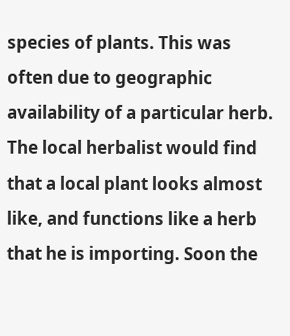species of plants. This was often due to geographic availability of a particular herb. The local herbalist would find that a local plant looks almost like, and functions like a herb that he is importing. Soon the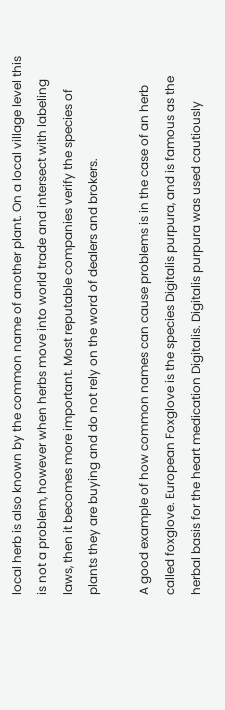local herb is also known by the common name of another plant. On a local village level this is not a problem, however when herbs move into world trade and intersect with labeling laws, then it becomes more important. Most reputable companies verify the species of plants they are buying and do not rely on the word of dealers and brokers.

A good example of how common names can cause problems is in the case of an herb called foxglove. European Foxglove is the species Digitalis purpura, and is famous as the herbal basis for the heart medication Digitalis. Digitalis purpura was used cautiously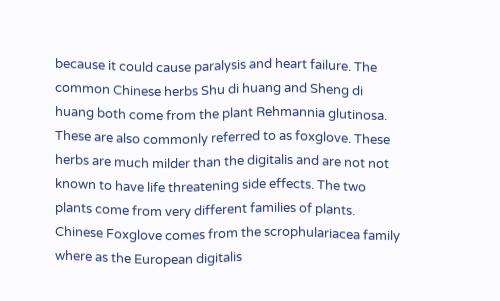because it could cause paralysis and heart failure. The common Chinese herbs Shu di huang and Sheng di huang both come from the plant Rehmannia glutinosa. These are also commonly referred to as foxglove. These herbs are much milder than the digitalis and are not not known to have life threatening side effects. The two plants come from very different families of plants. Chinese Foxglove comes from the scrophulariacea family where as the European digitalis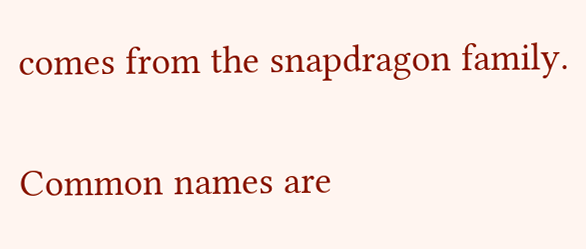comes from the snapdragon family.

Common names are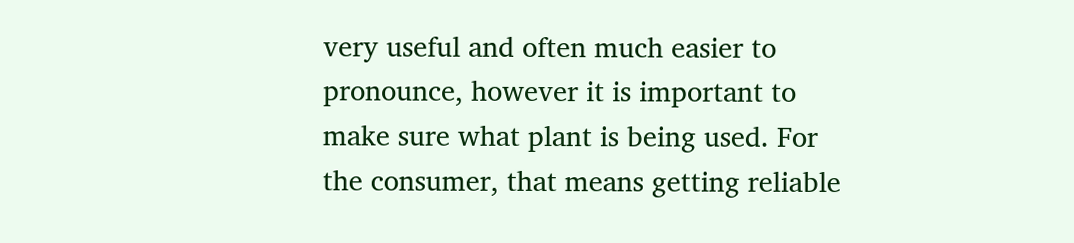very useful and often much easier to pronounce, however it is important to make sure what plant is being used. For the consumer, that means getting reliable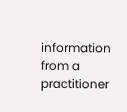information from a practitioner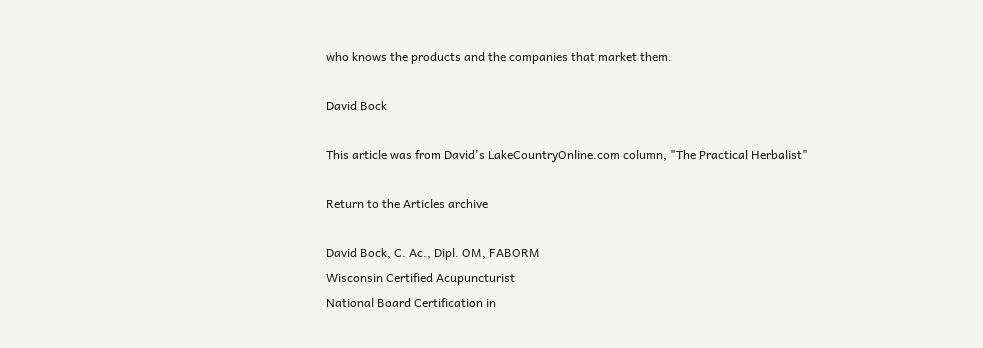who knows the products and the companies that market them.

David Bock

This article was from David's LakeCountryOnline.com column, "The Practical Herbalist"

Return to the Articles archive

David Bock, C. Ac., Dipl. OM, FABORM
Wisconsin Certified Acupuncturist
National Board Certification in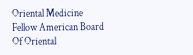Oriental Medicine
Fellow American Board Of Oriental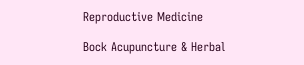Reproductive Medicine

Bock Acupuncture & Herbal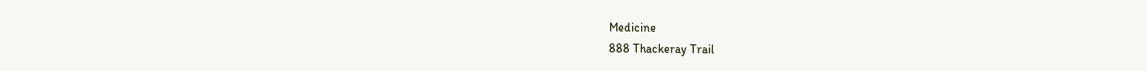Medicine
888 Thackeray Trail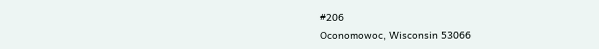#206
Oconomowoc, Wisconsin 53066